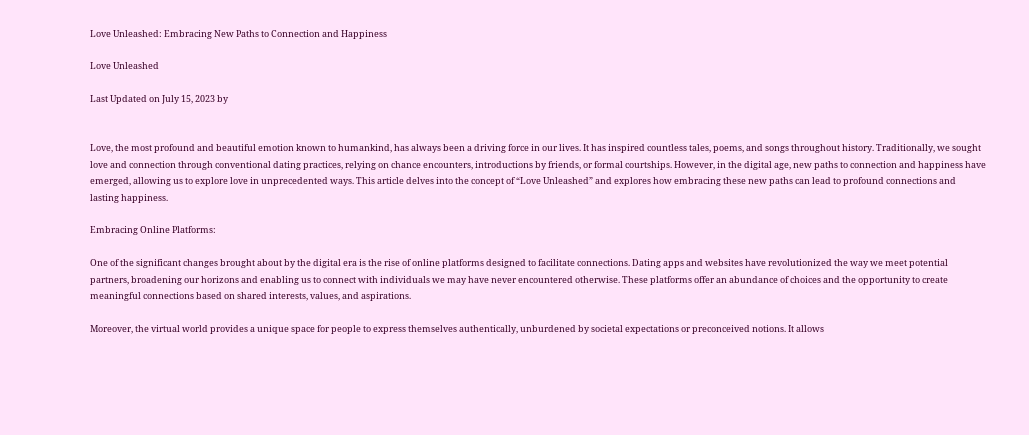Love Unleashed: Embracing New Paths to Connection and Happiness

Love Unleashed

Last Updated on July 15, 2023 by


Love, the most profound and beautiful emotion known to humankind, has always been a driving force in our lives. It has inspired countless tales, poems, and songs throughout history. Traditionally, we sought love and connection through conventional dating practices, relying on chance encounters, introductions by friends, or formal courtships. However, in the digital age, new paths to connection and happiness have emerged, allowing us to explore love in unprecedented ways. This article delves into the concept of “Love Unleashed” and explores how embracing these new paths can lead to profound connections and lasting happiness.

Embracing Online Platforms:

One of the significant changes brought about by the digital era is the rise of online platforms designed to facilitate connections. Dating apps and websites have revolutionized the way we meet potential partners, broadening our horizons and enabling us to connect with individuals we may have never encountered otherwise. These platforms offer an abundance of choices and the opportunity to create meaningful connections based on shared interests, values, and aspirations.

Moreover, the virtual world provides a unique space for people to express themselves authentically, unburdened by societal expectations or preconceived notions. It allows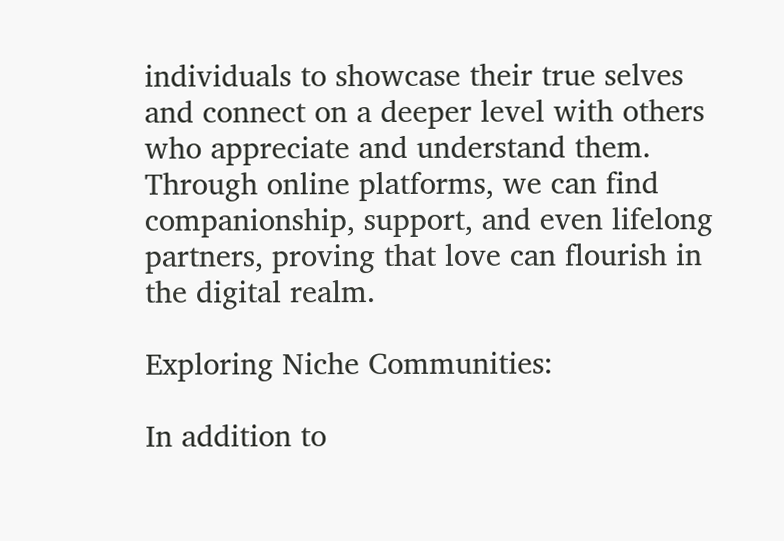individuals to showcase their true selves and connect on a deeper level with others who appreciate and understand them. Through online platforms, we can find companionship, support, and even lifelong partners, proving that love can flourish in the digital realm.

Exploring Niche Communities:

In addition to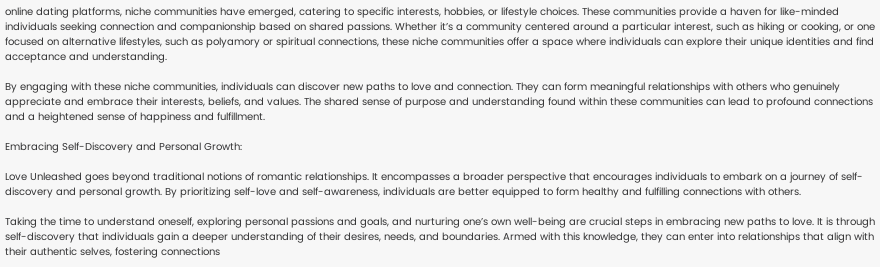online dating platforms, niche communities have emerged, catering to specific interests, hobbies, or lifestyle choices. These communities provide a haven for like-minded individuals seeking connection and companionship based on shared passions. Whether it’s a community centered around a particular interest, such as hiking or cooking, or one focused on alternative lifestyles, such as polyamory or spiritual connections, these niche communities offer a space where individuals can explore their unique identities and find acceptance and understanding.

By engaging with these niche communities, individuals can discover new paths to love and connection. They can form meaningful relationships with others who genuinely appreciate and embrace their interests, beliefs, and values. The shared sense of purpose and understanding found within these communities can lead to profound connections and a heightened sense of happiness and fulfillment.

Embracing Self-Discovery and Personal Growth:

Love Unleashed goes beyond traditional notions of romantic relationships. It encompasses a broader perspective that encourages individuals to embark on a journey of self-discovery and personal growth. By prioritizing self-love and self-awareness, individuals are better equipped to form healthy and fulfilling connections with others.

Taking the time to understand oneself, exploring personal passions and goals, and nurturing one’s own well-being are crucial steps in embracing new paths to love. It is through self-discovery that individuals gain a deeper understanding of their desires, needs, and boundaries. Armed with this knowledge, they can enter into relationships that align with their authentic selves, fostering connections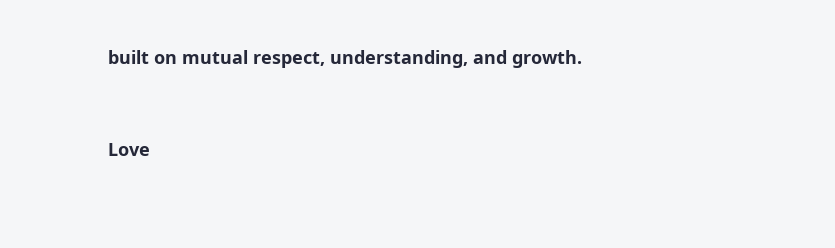built on mutual respect, understanding, and growth.


Love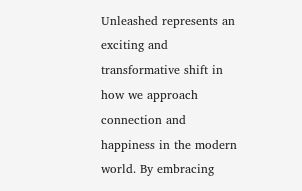Unleashed represents an exciting and transformative shift in how we approach connection and happiness in the modern world. By embracing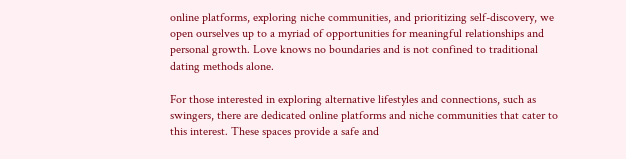online platforms, exploring niche communities, and prioritizing self-discovery, we open ourselves up to a myriad of opportunities for meaningful relationships and personal growth. Love knows no boundaries and is not confined to traditional dating methods alone.

For those interested in exploring alternative lifestyles and connections, such as swingers, there are dedicated online platforms and niche communities that cater to this interest. These spaces provide a safe and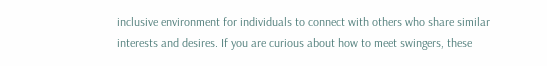inclusive environment for individuals to connect with others who share similar interests and desires. If you are curious about how to meet swingers, these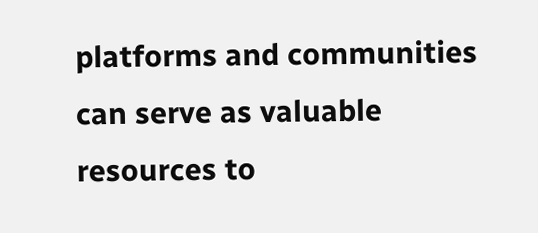platforms and communities can serve as valuable resources to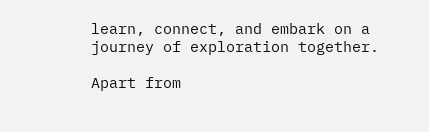learn, connect, and embark on a journey of exploration together.

Apart from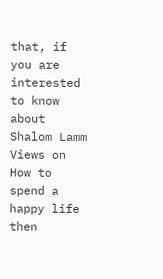that, if you are interested to know about Shalom Lamm Views on How to spend a happy life then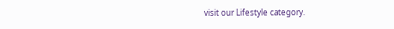visit our Lifestyle category.